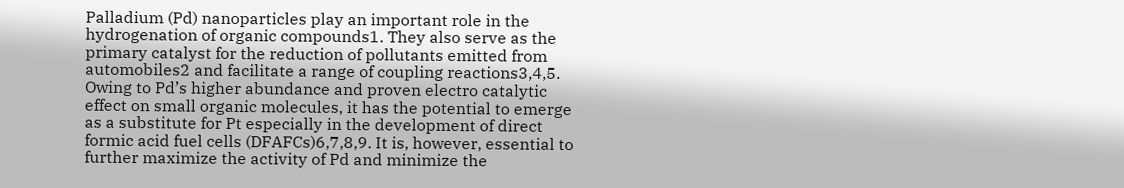Palladium (Pd) nanoparticles play an important role in the hydrogenation of organic compounds1. They also serve as the primary catalyst for the reduction of pollutants emitted from automobiles2 and facilitate a range of coupling reactions3,4,5. Owing to Pd’s higher abundance and proven electro catalytic effect on small organic molecules, it has the potential to emerge as a substitute for Pt especially in the development of direct formic acid fuel cells (DFAFCs)6,7,8,9. It is, however, essential to further maximize the activity of Pd and minimize the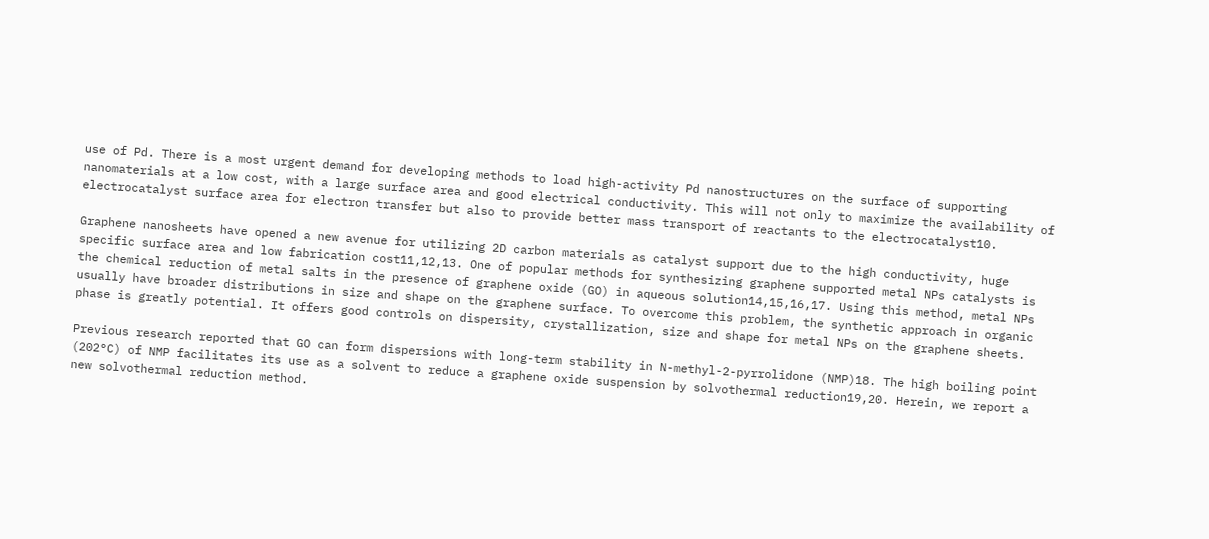use of Pd. There is a most urgent demand for developing methods to load high-activity Pd nanostructures on the surface of supporting nanomaterials at a low cost, with a large surface area and good electrical conductivity. This will not only to maximize the availability of electrocatalyst surface area for electron transfer but also to provide better mass transport of reactants to the electrocatalyst10.

Graphene nanosheets have opened a new avenue for utilizing 2D carbon materials as catalyst support due to the high conductivity, huge specific surface area and low fabrication cost11,12,13. One of popular methods for synthesizing graphene supported metal NPs catalysts is the chemical reduction of metal salts in the presence of graphene oxide (GO) in aqueous solution14,15,16,17. Using this method, metal NPs usually have broader distributions in size and shape on the graphene surface. To overcome this problem, the synthetic approach in organic phase is greatly potential. It offers good controls on dispersity, crystallization, size and shape for metal NPs on the graphene sheets.

Previous research reported that GO can form dispersions with long-term stability in N-methyl-2-pyrrolidone (NMP)18. The high boiling point (202°C) of NMP facilitates its use as a solvent to reduce a graphene oxide suspension by solvothermal reduction19,20. Herein, we report a new solvothermal reduction method.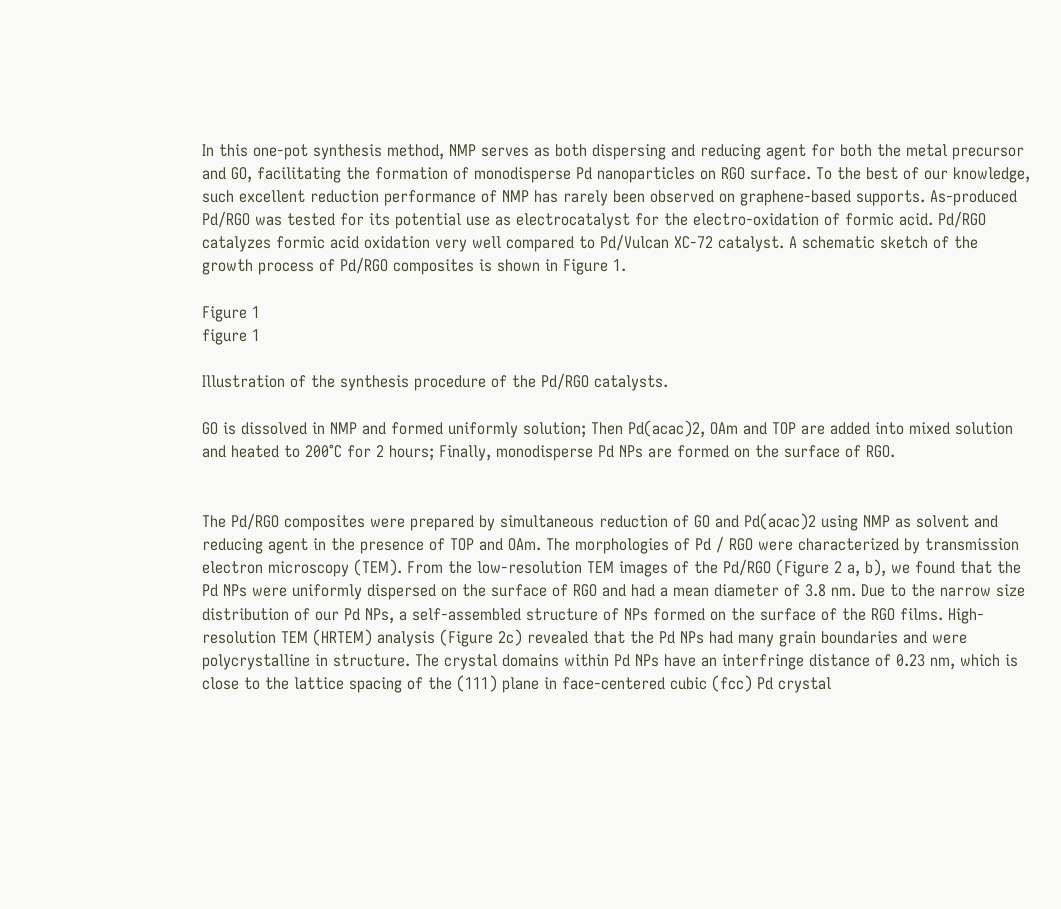In this one-pot synthesis method, NMP serves as both dispersing and reducing agent for both the metal precursor and GO, facilitating the formation of monodisperse Pd nanoparticles on RGO surface. To the best of our knowledge, such excellent reduction performance of NMP has rarely been observed on graphene-based supports. As-produced Pd/RGO was tested for its potential use as electrocatalyst for the electro-oxidation of formic acid. Pd/RGO catalyzes formic acid oxidation very well compared to Pd/Vulcan XC-72 catalyst. A schematic sketch of the growth process of Pd/RGO composites is shown in Figure 1.

Figure 1
figure 1

Illustration of the synthesis procedure of the Pd/RGO catalysts.

GO is dissolved in NMP and formed uniformly solution; Then Pd(acac)2, OAm and TOP are added into mixed solution and heated to 200°C for 2 hours; Finally, monodisperse Pd NPs are formed on the surface of RGO.


The Pd/RGO composites were prepared by simultaneous reduction of GO and Pd(acac)2 using NMP as solvent and reducing agent in the presence of TOP and OAm. The morphologies of Pd / RGO were characterized by transmission electron microscopy (TEM). From the low-resolution TEM images of the Pd/RGO (Figure 2 a, b), we found that the Pd NPs were uniformly dispersed on the surface of RGO and had a mean diameter of 3.8 nm. Due to the narrow size distribution of our Pd NPs, a self-assembled structure of NPs formed on the surface of the RGO films. High-resolution TEM (HRTEM) analysis (Figure 2c) revealed that the Pd NPs had many grain boundaries and were polycrystalline in structure. The crystal domains within Pd NPs have an interfringe distance of 0.23 nm, which is close to the lattice spacing of the (111) plane in face-centered cubic (fcc) Pd crystal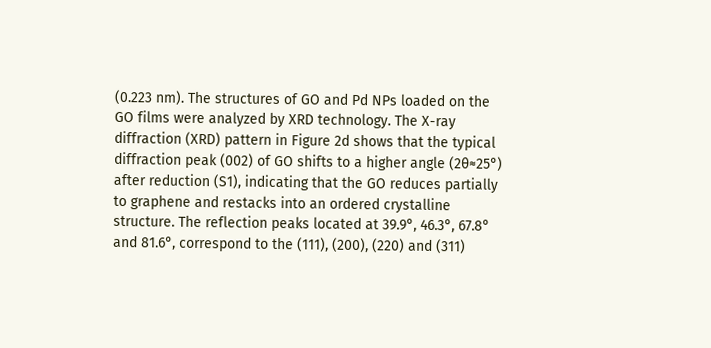(0.223 nm). The structures of GO and Pd NPs loaded on the GO films were analyzed by XRD technology. The X-ray diffraction (XRD) pattern in Figure 2d shows that the typical diffraction peak (002) of GO shifts to a higher angle (2θ≈25°) after reduction (S1), indicating that the GO reduces partially to graphene and restacks into an ordered crystalline structure. The reflection peaks located at 39.9°, 46.3°, 67.8° and 81.6°, correspond to the (111), (200), (220) and (311)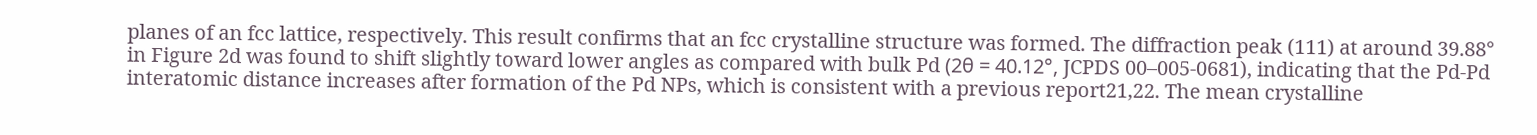planes of an fcc lattice, respectively. This result confirms that an fcc crystalline structure was formed. The diffraction peak (111) at around 39.88° in Figure 2d was found to shift slightly toward lower angles as compared with bulk Pd (2θ = 40.12°, JCPDS 00–005-0681), indicating that the Pd-Pd interatomic distance increases after formation of the Pd NPs, which is consistent with a previous report21,22. The mean crystalline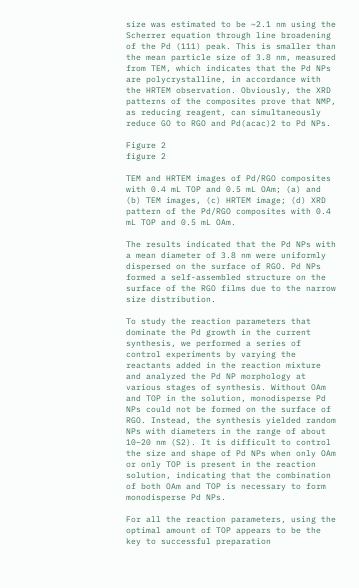size was estimated to be ~2.1 nm using the Scherrer equation through line broadening of the Pd (111) peak. This is smaller than the mean particle size of 3.8 nm, measured from TEM, which indicates that the Pd NPs are polycrystalline, in accordance with the HRTEM observation. Obviously, the XRD patterns of the composites prove that NMP, as reducing reagent, can simultaneously reduce GO to RGO and Pd(acac)2 to Pd NPs.

Figure 2
figure 2

TEM and HRTEM images of Pd/RGO composites with 0.4 mL TOP and 0.5 mL OAm; (a) and (b) TEM images, (c) HRTEM image; (d) XRD pattern of the Pd/RGO composites with 0.4 mL TOP and 0.5 mL OAm.

The results indicated that the Pd NPs with a mean diameter of 3.8 nm were uniformly dispersed on the surface of RGO. Pd NPs formed a self-assembled structure on the surface of the RGO films due to the narrow size distribution.

To study the reaction parameters that dominate the Pd growth in the current synthesis, we performed a series of control experiments by varying the reactants added in the reaction mixture and analyzed the Pd NP morphology at various stages of synthesis. Without OAm and TOP in the solution, monodisperse Pd NPs could not be formed on the surface of RGO. Instead, the synthesis yielded random NPs with diameters in the range of about 10–20 nm (S2). It is difficult to control the size and shape of Pd NPs when only OAm or only TOP is present in the reaction solution, indicating that the combination of both OAm and TOP is necessary to form monodisperse Pd NPs.

For all the reaction parameters, using the optimal amount of TOP appears to be the key to successful preparation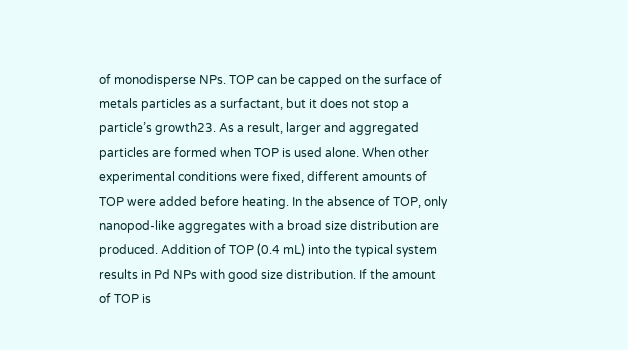of monodisperse NPs. TOP can be capped on the surface of metals particles as a surfactant, but it does not stop a particle’s growth23. As a result, larger and aggregated particles are formed when TOP is used alone. When other experimental conditions were fixed, different amounts of TOP were added before heating. In the absence of TOP, only nanopod-like aggregates with a broad size distribution are produced. Addition of TOP (0.4 mL) into the typical system results in Pd NPs with good size distribution. If the amount of TOP is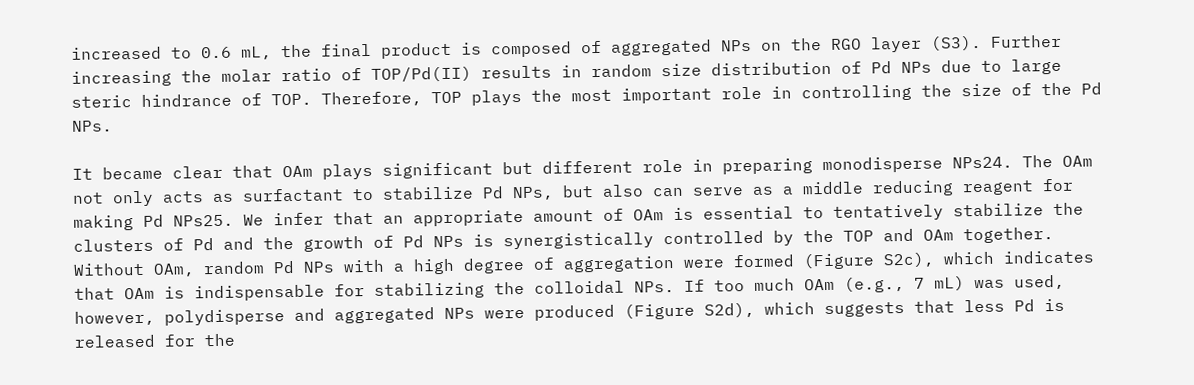increased to 0.6 mL, the final product is composed of aggregated NPs on the RGO layer (S3). Further increasing the molar ratio of TOP/Pd(II) results in random size distribution of Pd NPs due to large steric hindrance of TOP. Therefore, TOP plays the most important role in controlling the size of the Pd NPs.

It became clear that OAm plays significant but different role in preparing monodisperse NPs24. The OAm not only acts as surfactant to stabilize Pd NPs, but also can serve as a middle reducing reagent for making Pd NPs25. We infer that an appropriate amount of OAm is essential to tentatively stabilize the clusters of Pd and the growth of Pd NPs is synergistically controlled by the TOP and OAm together. Without OAm, random Pd NPs with a high degree of aggregation were formed (Figure S2c), which indicates that OAm is indispensable for stabilizing the colloidal NPs. If too much OAm (e.g., 7 mL) was used, however, polydisperse and aggregated NPs were produced (Figure S2d), which suggests that less Pd is released for the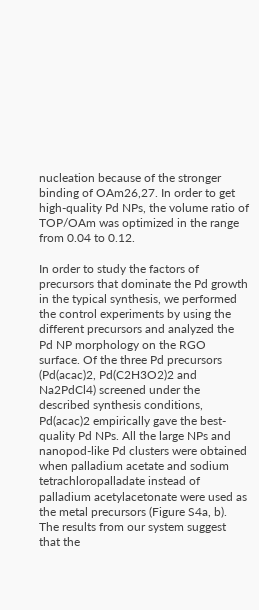nucleation because of the stronger binding of OAm26,27. In order to get high-quality Pd NPs, the volume ratio of TOP/OAm was optimized in the range from 0.04 to 0.12.

In order to study the factors of precursors that dominate the Pd growth in the typical synthesis, we performed the control experiments by using the different precursors and analyzed the Pd NP morphology on the RGO surface. Of the three Pd precursors (Pd(acac)2, Pd(C2H3O2)2 and Na2PdCl4) screened under the described synthesis conditions, Pd(acac)2 empirically gave the best-quality Pd NPs. All the large NPs and nanopod-like Pd clusters were obtained when palladium acetate and sodium tetrachloropalladate instead of palladium acetylacetonate were used as the metal precursors (Figure S4a, b). The results from our system suggest that the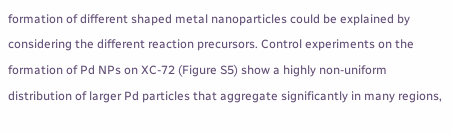formation of different shaped metal nanoparticles could be explained by considering the different reaction precursors. Control experiments on the formation of Pd NPs on XC-72 (Figure S5) show a highly non-uniform distribution of larger Pd particles that aggregate significantly in many regions,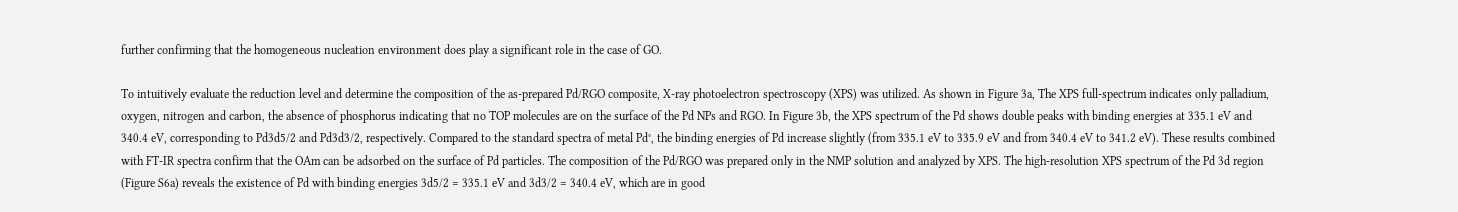further confirming that the homogeneous nucleation environment does play a significant role in the case of GO.

To intuitively evaluate the reduction level and determine the composition of the as-prepared Pd/RGO composite, X-ray photoelectron spectroscopy (XPS) was utilized. As shown in Figure 3a, The XPS full-spectrum indicates only palladium, oxygen, nitrogen and carbon, the absence of phosphorus indicating that no TOP molecules are on the surface of the Pd NPs and RGO. In Figure 3b, the XPS spectrum of the Pd shows double peaks with binding energies at 335.1 eV and 340.4 eV, corresponding to Pd3d5/2 and Pd3d3/2, respectively. Compared to the standard spectra of metal Pd°, the binding energies of Pd increase slightly (from 335.1 eV to 335.9 eV and from 340.4 eV to 341.2 eV). These results combined with FT-IR spectra confirm that the OAm can be adsorbed on the surface of Pd particles. The composition of the Pd/RGO was prepared only in the NMP solution and analyzed by XPS. The high-resolution XPS spectrum of the Pd 3d region (Figure S6a) reveals the existence of Pd with binding energies 3d5/2 = 335.1 eV and 3d3/2 = 340.4 eV, which are in good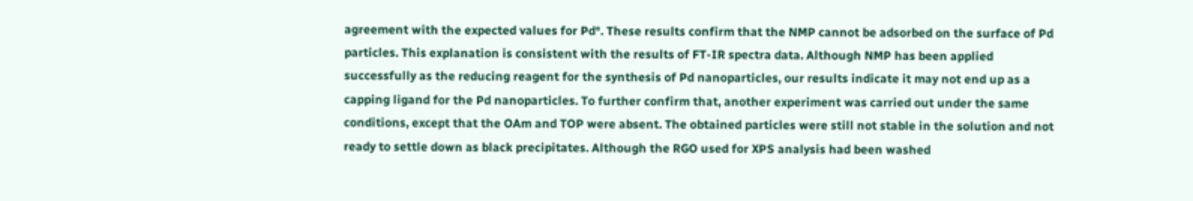agreement with the expected values for Pd°. These results confirm that the NMP cannot be adsorbed on the surface of Pd particles. This explanation is consistent with the results of FT-IR spectra data. Although NMP has been applied successfully as the reducing reagent for the synthesis of Pd nanoparticles, our results indicate it may not end up as a capping ligand for the Pd nanoparticles. To further confirm that, another experiment was carried out under the same conditions, except that the OAm and TOP were absent. The obtained particles were still not stable in the solution and not ready to settle down as black precipitates. Although the RGO used for XPS analysis had been washed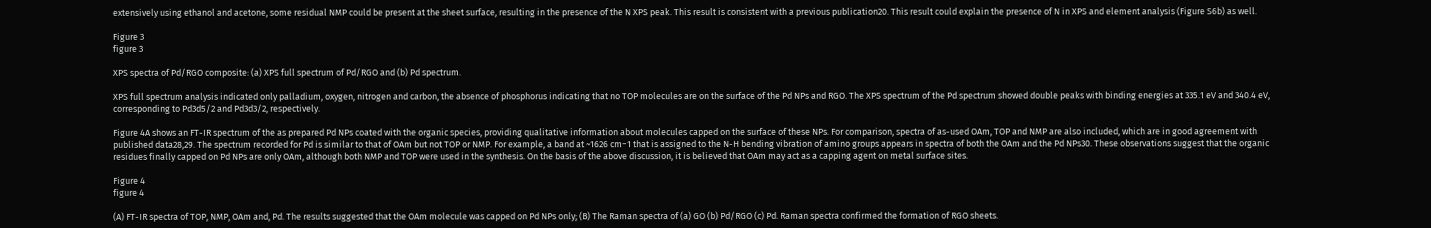extensively using ethanol and acetone, some residual NMP could be present at the sheet surface, resulting in the presence of the N XPS peak. This result is consistent with a previous publication20. This result could explain the presence of N in XPS and element analysis (Figure S6b) as well.

Figure 3
figure 3

XPS spectra of Pd/RGO composite: (a) XPS full spectrum of Pd/RGO and (b) Pd spectrum.

XPS full spectrum analysis indicated only palladium, oxygen, nitrogen and carbon, the absence of phosphorus indicating that no TOP molecules are on the surface of the Pd NPs and RGO. The XPS spectrum of the Pd spectrum showed double peaks with binding energies at 335.1 eV and 340.4 eV, corresponding to Pd3d5/2 and Pd3d3/2, respectively.

Figure 4A shows an FT-IR spectrum of the as prepared Pd NPs coated with the organic species, providing qualitative information about molecules capped on the surface of these NPs. For comparison, spectra of as-used OAm, TOP and NMP are also included, which are in good agreement with published data28,29. The spectrum recorded for Pd is similar to that of OAm but not TOP or NMP. For example, a band at ~1626 cm−1 that is assigned to the N-H bending vibration of amino groups appears in spectra of both the OAm and the Pd NPs30. These observations suggest that the organic residues finally capped on Pd NPs are only OAm, although both NMP and TOP were used in the synthesis. On the basis of the above discussion, it is believed that OAm may act as a capping agent on metal surface sites.

Figure 4
figure 4

(A) FT-IR spectra of TOP, NMP, OAm and, Pd. The results suggested that the OAm molecule was capped on Pd NPs only; (B) The Raman spectra of (a) GO (b) Pd/RGO (c) Pd. Raman spectra confirmed the formation of RGO sheets.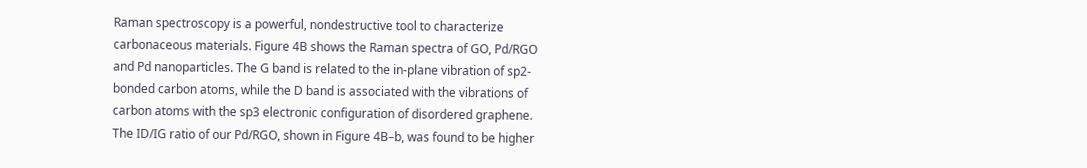Raman spectroscopy is a powerful, nondestructive tool to characterize carbonaceous materials. Figure 4B shows the Raman spectra of GO, Pd/RGO and Pd nanoparticles. The G band is related to the in-plane vibration of sp2-bonded carbon atoms, while the D band is associated with the vibrations of carbon atoms with the sp3 electronic configuration of disordered graphene. The ID/IG ratio of our Pd/RGO, shown in Figure 4B–b, was found to be higher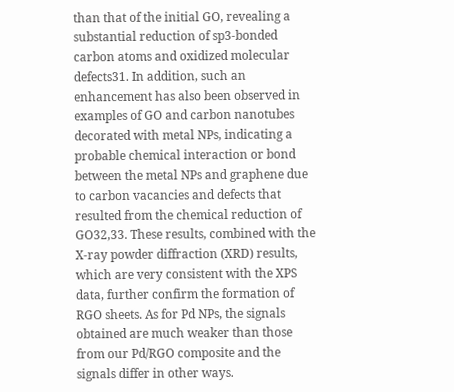than that of the initial GO, revealing a substantial reduction of sp3-bonded carbon atoms and oxidized molecular defects31. In addition, such an enhancement has also been observed in examples of GO and carbon nanotubes decorated with metal NPs, indicating a probable chemical interaction or bond between the metal NPs and graphene due to carbon vacancies and defects that resulted from the chemical reduction of GO32,33. These results, combined with the X-ray powder diffraction (XRD) results, which are very consistent with the XPS data, further confirm the formation of RGO sheets. As for Pd NPs, the signals obtained are much weaker than those from our Pd/RGO composite and the signals differ in other ways.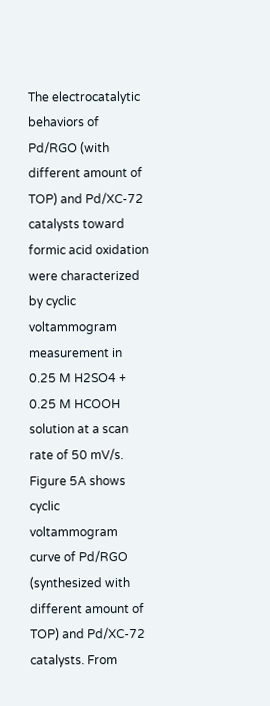The electrocatalytic behaviors of Pd/RGO (with different amount of TOP) and Pd/XC-72 catalysts toward formic acid oxidation were characterized by cyclic voltammogram measurement in 0.25 M H2SO4 + 0.25 M HCOOH solution at a scan rate of 50 mV/s. Figure 5A shows cyclic voltammogram curve of Pd/RGO (synthesized with different amount of TOP) and Pd/XC-72 catalysts. From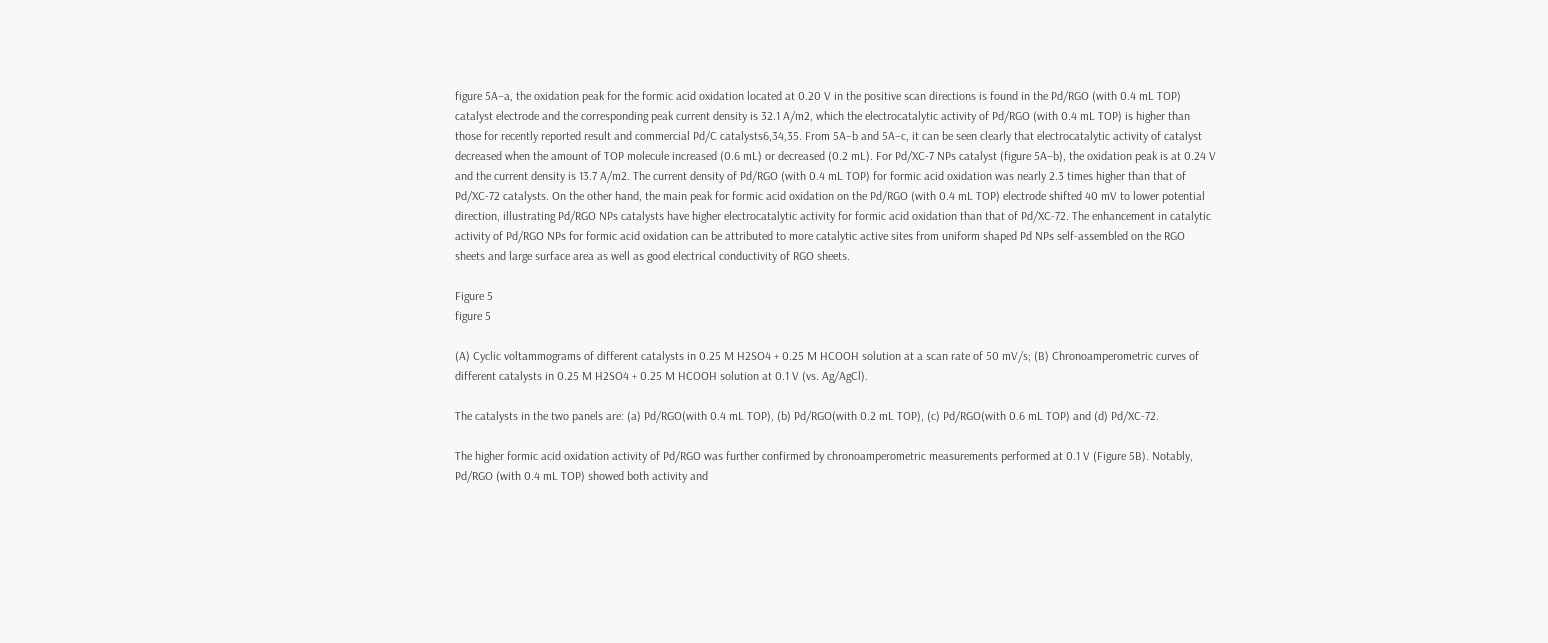figure 5A–a, the oxidation peak for the formic acid oxidation located at 0.20 V in the positive scan directions is found in the Pd/RGO (with 0.4 mL TOP) catalyst electrode and the corresponding peak current density is 32.1 A/m2, which the electrocatalytic activity of Pd/RGO (with 0.4 mL TOP) is higher than those for recently reported result and commercial Pd/C catalysts6,34,35. From 5A–b and 5A–c, it can be seen clearly that electrocatalytic activity of catalyst decreased when the amount of TOP molecule increased (0.6 mL) or decreased (0.2 mL). For Pd/XC-7 NPs catalyst (figure 5A–b), the oxidation peak is at 0.24 V and the current density is 13.7 A/m2. The current density of Pd/RGO (with 0.4 mL TOP) for formic acid oxidation was nearly 2.3 times higher than that of Pd/XC-72 catalysts. On the other hand, the main peak for formic acid oxidation on the Pd/RGO (with 0.4 mL TOP) electrode shifted 40 mV to lower potential direction, illustrating Pd/RGO NPs catalysts have higher electrocatalytic activity for formic acid oxidation than that of Pd/XC-72. The enhancement in catalytic activity of Pd/RGO NPs for formic acid oxidation can be attributed to more catalytic active sites from uniform shaped Pd NPs self-assembled on the RGO sheets and large surface area as well as good electrical conductivity of RGO sheets.

Figure 5
figure 5

(A) Cyclic voltammograms of different catalysts in 0.25 M H2SO4 + 0.25 M HCOOH solution at a scan rate of 50 mV/s; (B) Chronoamperometric curves of different catalysts in 0.25 M H2SO4 + 0.25 M HCOOH solution at 0.1 V (vs. Ag/AgCl).

The catalysts in the two panels are: (a) Pd/RGO(with 0.4 mL TOP), (b) Pd/RGO(with 0.2 mL TOP), (c) Pd/RGO(with 0.6 mL TOP) and (d) Pd/XC-72.

The higher formic acid oxidation activity of Pd/RGO was further confirmed by chronoamperometric measurements performed at 0.1 V (Figure 5B). Notably, Pd/RGO (with 0.4 mL TOP) showed both activity and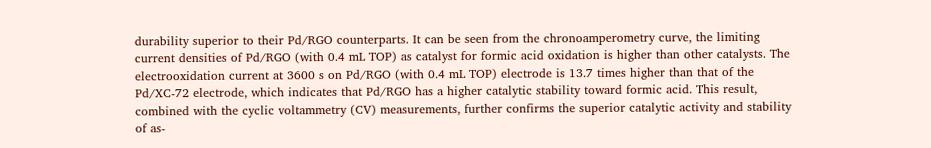durability superior to their Pd/RGO counterparts. It can be seen from the chronoamperometry curve, the limiting current densities of Pd/RGO (with 0.4 mL TOP) as catalyst for formic acid oxidation is higher than other catalysts. The electrooxidation current at 3600 s on Pd/RGO (with 0.4 mL TOP) electrode is 13.7 times higher than that of the Pd/XC-72 electrode, which indicates that Pd/RGO has a higher catalytic stability toward formic acid. This result, combined with the cyclic voltammetry (CV) measurements, further confirms the superior catalytic activity and stability of as-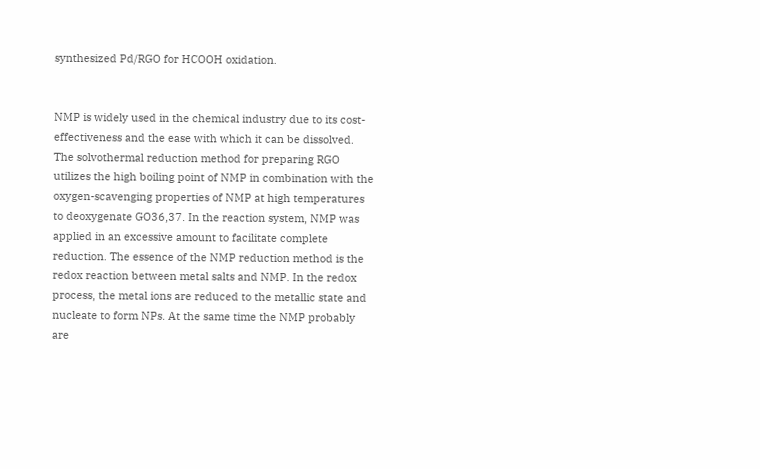synthesized Pd/RGO for HCOOH oxidation.


NMP is widely used in the chemical industry due to its cost-effectiveness and the ease with which it can be dissolved. The solvothermal reduction method for preparing RGO utilizes the high boiling point of NMP in combination with the oxygen-scavenging properties of NMP at high temperatures to deoxygenate GO36,37. In the reaction system, NMP was applied in an excessive amount to facilitate complete reduction. The essence of the NMP reduction method is the redox reaction between metal salts and NMP. In the redox process, the metal ions are reduced to the metallic state and nucleate to form NPs. At the same time the NMP probably are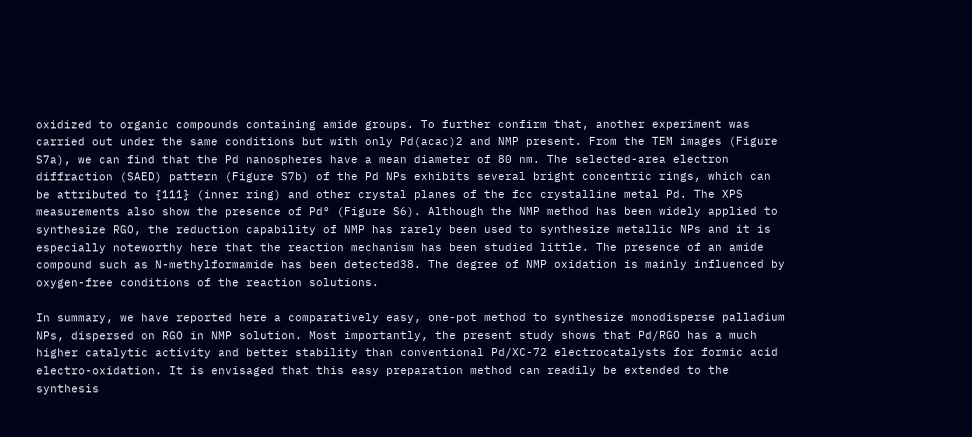oxidized to organic compounds containing amide groups. To further confirm that, another experiment was carried out under the same conditions but with only Pd(acac)2 and NMP present. From the TEM images (Figure S7a), we can find that the Pd nanospheres have a mean diameter of 80 nm. The selected-area electron diffraction (SAED) pattern (Figure S7b) of the Pd NPs exhibits several bright concentric rings, which can be attributed to {111} (inner ring) and other crystal planes of the fcc crystalline metal Pd. The XPS measurements also show the presence of Pd° (Figure S6). Although the NMP method has been widely applied to synthesize RGO, the reduction capability of NMP has rarely been used to synthesize metallic NPs and it is especially noteworthy here that the reaction mechanism has been studied little. The presence of an amide compound such as N-methylformamide has been detected38. The degree of NMP oxidation is mainly influenced by oxygen-free conditions of the reaction solutions.

In summary, we have reported here a comparatively easy, one-pot method to synthesize monodisperse palladium NPs, dispersed on RGO in NMP solution. Most importantly, the present study shows that Pd/RGO has a much higher catalytic activity and better stability than conventional Pd/XC-72 electrocatalysts for formic acid electro-oxidation. It is envisaged that this easy preparation method can readily be extended to the synthesis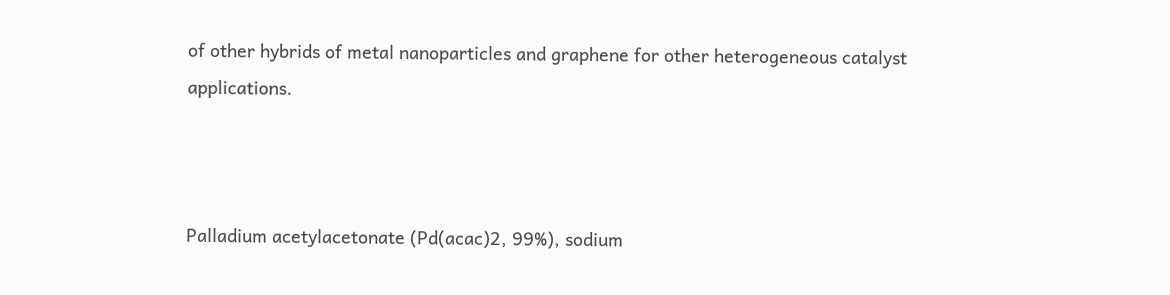of other hybrids of metal nanoparticles and graphene for other heterogeneous catalyst applications.



Palladium acetylacetonate (Pd(acac)2, 99%), sodium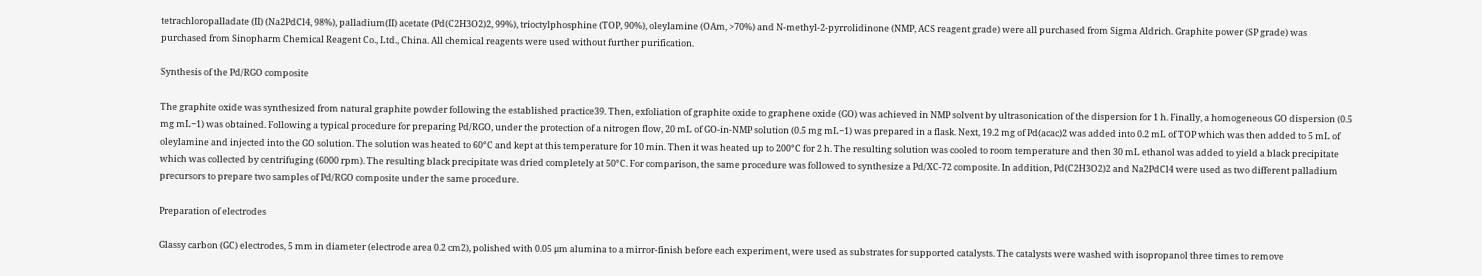tetrachloropalladate (II) (Na2PdCl4, 98%), palladium(II) acetate (Pd(C2H3O2)2, 99%), trioctylphosphine (TOP, 90%), oleylamine (OAm, >70%) and N-methyl-2-pyrrolidinone (NMP, ACS reagent grade) were all purchased from Sigma Aldrich. Graphite power (SP grade) was purchased from Sinopharm Chemical Reagent Co., Ltd., China. All chemical reagents were used without further purification.

Synthesis of the Pd/RGO composite

The graphite oxide was synthesized from natural graphite powder following the established practice39. Then, exfoliation of graphite oxide to graphene oxide (GO) was achieved in NMP solvent by ultrasonication of the dispersion for 1 h. Finally, a homogeneous GO dispersion (0.5 mg mL−1) was obtained. Following a typical procedure for preparing Pd/RGO, under the protection of a nitrogen flow, 20 mL of GO-in-NMP solution (0.5 mg mL−1) was prepared in a flask. Next, 19.2 mg of Pd(acac)2 was added into 0.2 mL of TOP which was then added to 5 mL of oleylamine and injected into the GO solution. The solution was heated to 60°C and kept at this temperature for 10 min. Then it was heated up to 200°C for 2 h. The resulting solution was cooled to room temperature and then 30 mL ethanol was added to yield a black precipitate which was collected by centrifuging (6000 rpm). The resulting black precipitate was dried completely at 50°C. For comparison, the same procedure was followed to synthesize a Pd/XC-72 composite. In addition, Pd(C2H3O2)2 and Na2PdCl4 were used as two different palladium precursors to prepare two samples of Pd/RGO composite under the same procedure.

Preparation of electrodes

Glassy carbon (GC) electrodes, 5 mm in diameter (electrode area 0.2 cm2), polished with 0.05 μm alumina to a mirror-finish before each experiment, were used as substrates for supported catalysts. The catalysts were washed with isopropanol three times to remove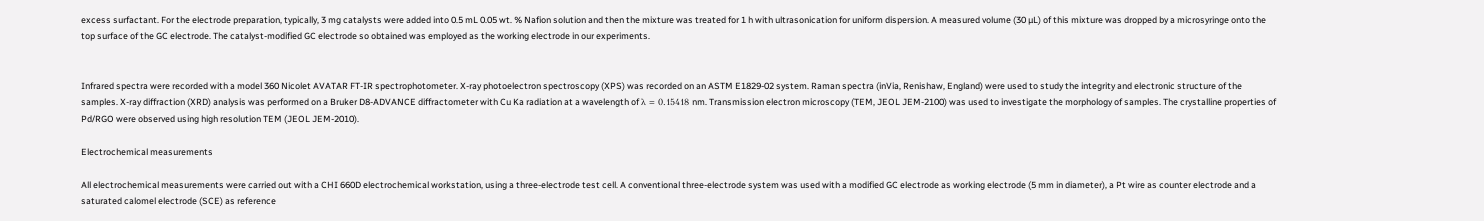excess surfactant. For the electrode preparation, typically, 3 mg catalysts were added into 0.5 mL 0.05 wt. % Nafion solution and then the mixture was treated for 1 h with ultrasonication for uniform dispersion. A measured volume (30 µL) of this mixture was dropped by a microsyringe onto the top surface of the GC electrode. The catalyst-modified GC electrode so obtained was employed as the working electrode in our experiments.


Infrared spectra were recorded with a model 360 Nicolet AVATAR FT-IR spectrophotometer. X-ray photoelectron spectroscopy (XPS) was recorded on an ASTM E1829-02 system. Raman spectra (inVia, Renishaw, England) were used to study the integrity and electronic structure of the samples. X-ray diffraction (XRD) analysis was performed on a Bruker D8-ADVANCE diffractometer with Cu Ka radiation at a wavelength of λ = 0.15418 nm. Transmission electron microscopy (TEM, JEOL JEM-2100) was used to investigate the morphology of samples. The crystalline properties of Pd/RGO were observed using high resolution TEM (JEOL JEM-2010).

Electrochemical measurements

All electrochemical measurements were carried out with a CHI 660D electrochemical workstation, using a three-electrode test cell. A conventional three-electrode system was used with a modified GC electrode as working electrode (5 mm in diameter), a Pt wire as counter electrode and a saturated calomel electrode (SCE) as reference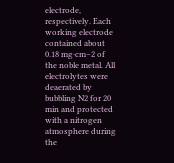electrode, respectively. Each working electrode contained about 0.18 mg·cm−2 of the noble metal. All electrolytes were deaerated by bubbling N2 for 20 min and protected with a nitrogen atmosphere during the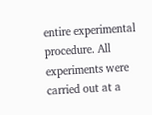entire experimental procedure. All experiments were carried out at a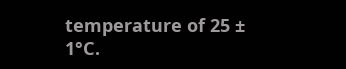temperature of 25 ± 1°C.